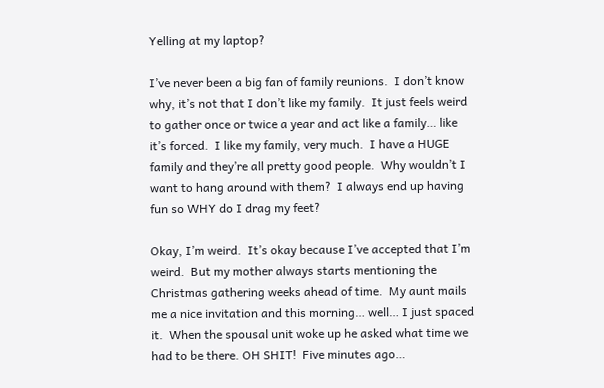Yelling at my laptop?

I’ve never been a big fan of family reunions.  I don’t know why, it’s not that I don’t like my family.  It just feels weird to gather once or twice a year and act like a family… like it’s forced.  I like my family, very much.  I have a HUGE family and they’re all pretty good people.  Why wouldn’t I want to hang around with them?  I always end up having fun so WHY do I drag my feet?

Okay, I’m weird.  It’s okay because I’ve accepted that I’m weird.  But my mother always starts mentioning the Christmas gathering weeks ahead of time.  My aunt mails me a nice invitation and this morning… well… I just spaced it.  When the spousal unit woke up he asked what time we had to be there. OH SHIT!  Five minutes ago…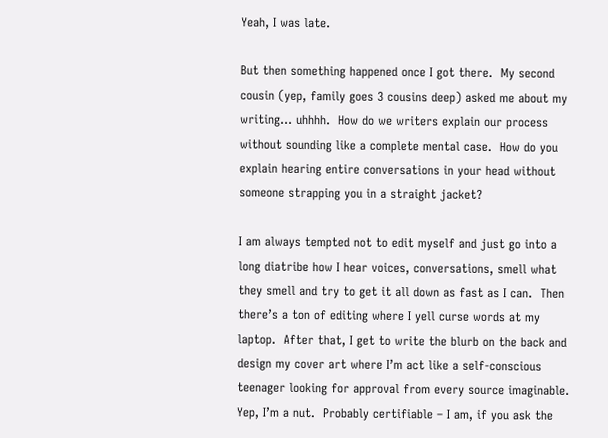Yeah, I was late.

But then something happened once I got there.  My second cousin (yep, family goes 3 cousins deep) asked me about my writing… uhhhh.  How do we writers explain our process without sounding like a complete mental case.  How do you explain hearing entire conversations in your head without someone strapping you in a straight jacket?

I am always tempted not to edit myself and just go into a long diatribe how I hear voices, conversations, smell what they smell and try to get it all down as fast as I can.  Then there’s a ton of editing where I yell curse words at my laptop.  After that, I get to write the blurb on the back and design my cover art where I’m act like a self-conscious teenager looking for approval from every source imaginable.  Yep, I’m a nut.  Probably certifiable – I am, if you ask the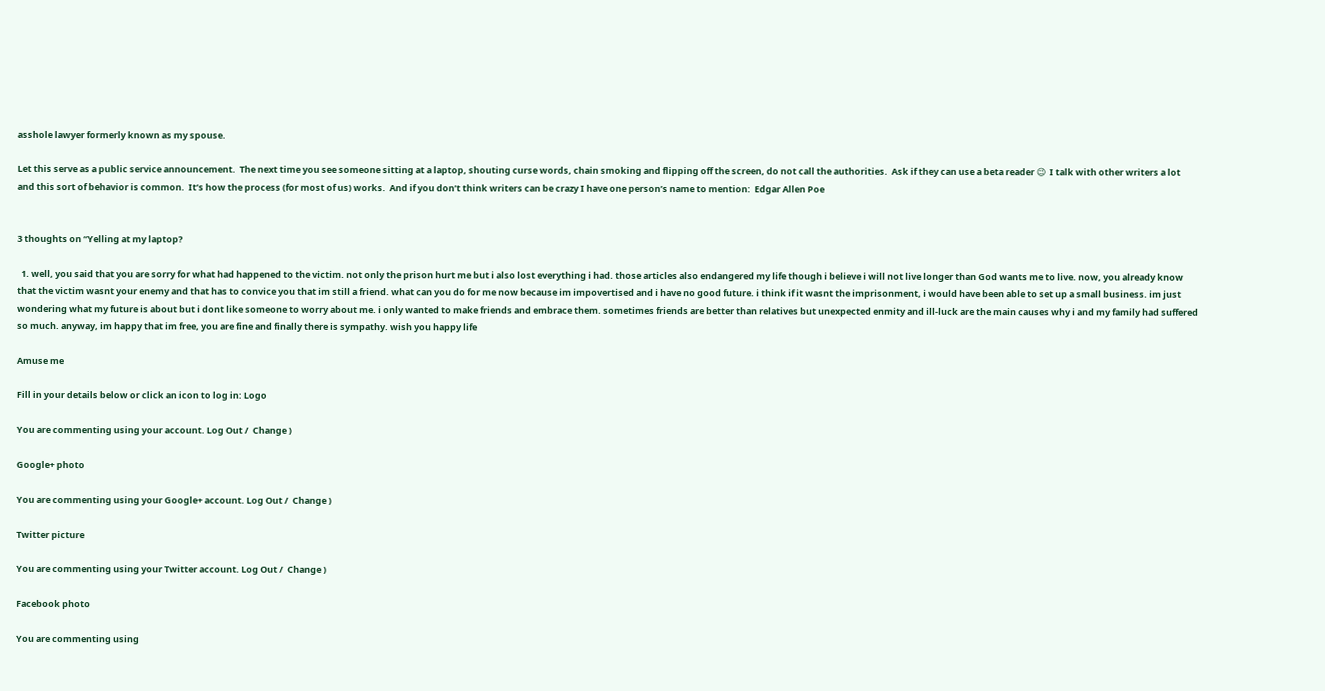asshole lawyer formerly known as my spouse.

Let this serve as a public service announcement.  The next time you see someone sitting at a laptop, shouting curse words, chain smoking and flipping off the screen, do not call the authorities.  Ask if they can use a beta reader 😉  I talk with other writers a lot and this sort of behavior is common.  It’s how the process (for most of us) works.  And if you don’t think writers can be crazy I have one person’s name to mention:  Edgar Allen Poe


3 thoughts on “Yelling at my laptop?

  1. well, you said that you are sorry for what had happened to the victim. not only the prison hurt me but i also lost everything i had. those articles also endangered my life though i believe i will not live longer than God wants me to live. now, you already know that the victim wasnt your enemy and that has to convice you that im still a friend. what can you do for me now because im impovertised and i have no good future. i think if it wasnt the imprisonment, i would have been able to set up a small business. im just wondering what my future is about but i dont like someone to worry about me. i only wanted to make friends and embrace them. sometimes friends are better than relatives but unexpected enmity and ill-luck are the main causes why i and my family had suffered so much. anyway, im happy that im free, you are fine and finally there is sympathy. wish you happy life

Amuse me

Fill in your details below or click an icon to log in: Logo

You are commenting using your account. Log Out /  Change )

Google+ photo

You are commenting using your Google+ account. Log Out /  Change )

Twitter picture

You are commenting using your Twitter account. Log Out /  Change )

Facebook photo

You are commenting using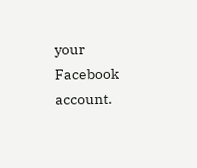your Facebook account.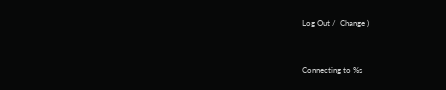Log Out /  Change )


Connecting to %s